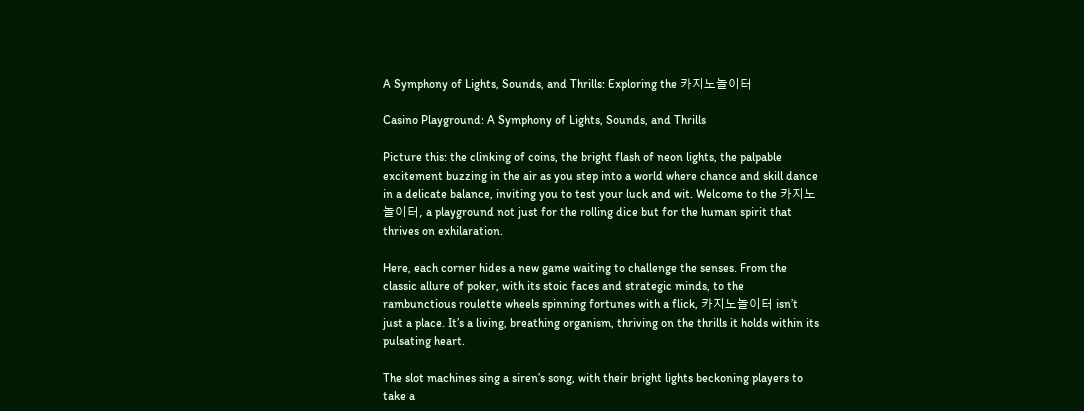A Symphony of Lights, Sounds, and Thrills: Exploring the 카지노놀이터

Casino Playground: A Symphony of Lights, Sounds, and Thrills

Picture this: the clinking of coins, the bright flash of neon lights, the palpable excitement buzzing in the air as you step into a world where chance and skill dance in a delicate balance, inviting you to test your luck and wit. Welcome to the 카지노놀이터, a playground not just for the rolling dice but for the human spirit that thrives on exhilaration.

Here, each corner hides a new game waiting to challenge the senses. From the classic allure of poker, with its stoic faces and strategic minds, to the rambunctious roulette wheels spinning fortunes with a flick, 카지노놀이터 isn’t just a place. It’s a living, breathing organism, thriving on the thrills it holds within its pulsating heart.

The slot machines sing a siren’s song, with their bright lights beckoning players to take a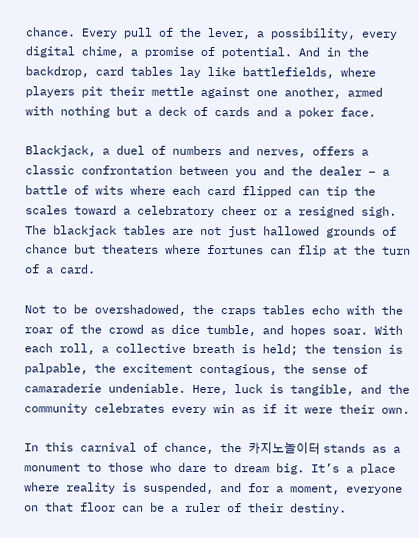chance. Every pull of the lever, a possibility, every digital chime, a promise of potential. And in the backdrop, card tables lay like battlefields, where players pit their mettle against one another, armed with nothing but a deck of cards and a poker face.

Blackjack, a duel of numbers and nerves, offers a classic confrontation between you and the dealer – a battle of wits where each card flipped can tip the scales toward a celebratory cheer or a resigned sigh. The blackjack tables are not just hallowed grounds of chance but theaters where fortunes can flip at the turn of a card.

Not to be overshadowed, the craps tables echo with the roar of the crowd as dice tumble, and hopes soar. With each roll, a collective breath is held; the tension is palpable, the excitement contagious, the sense of camaraderie undeniable. Here, luck is tangible, and the community celebrates every win as if it were their own.

In this carnival of chance, the 카지노놀이터 stands as a monument to those who dare to dream big. It’s a place where reality is suspended, and for a moment, everyone on that floor can be a ruler of their destiny.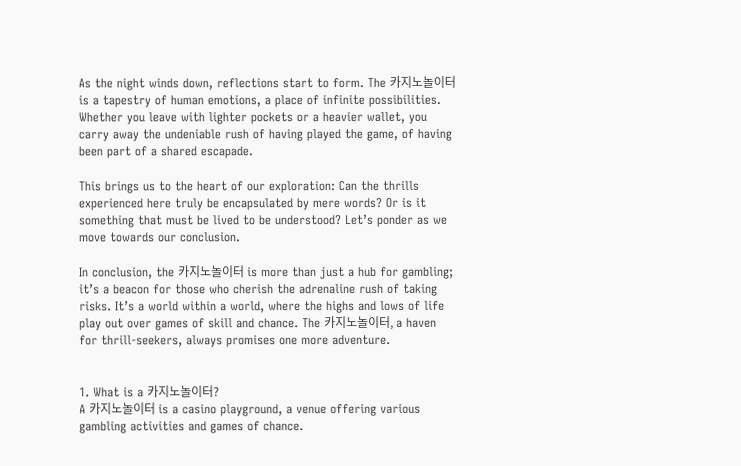As the night winds down, reflections start to form. The 카지노놀이터 is a tapestry of human emotions, a place of infinite possibilities. Whether you leave with lighter pockets or a heavier wallet, you carry away the undeniable rush of having played the game, of having been part of a shared escapade.

This brings us to the heart of our exploration: Can the thrills experienced here truly be encapsulated by mere words? Or is it something that must be lived to be understood? Let’s ponder as we move towards our conclusion.

In conclusion, the 카지노놀이터 is more than just a hub for gambling; it’s a beacon for those who cherish the adrenaline rush of taking risks. It’s a world within a world, where the highs and lows of life play out over games of skill and chance. The 카지노놀이터, a haven for thrill-seekers, always promises one more adventure.


1. What is a 카지노놀이터?
A 카지노놀이터 is a casino playground, a venue offering various gambling activities and games of chance.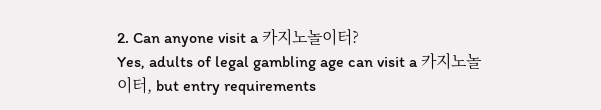2. Can anyone visit a 카지노놀이터?
Yes, adults of legal gambling age can visit a 카지노놀이터, but entry requirements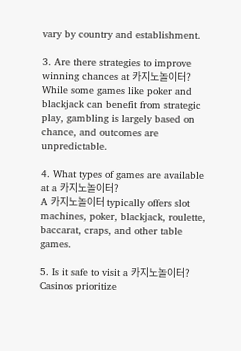vary by country and establishment.

3. Are there strategies to improve winning chances at 카지노놀이터?
While some games like poker and blackjack can benefit from strategic play, gambling is largely based on chance, and outcomes are unpredictable.

4. What types of games are available at a 카지노놀이터?
A 카지노놀이터 typically offers slot machines, poker, blackjack, roulette, baccarat, craps, and other table games.

5. Is it safe to visit a 카지노놀이터?
Casinos prioritize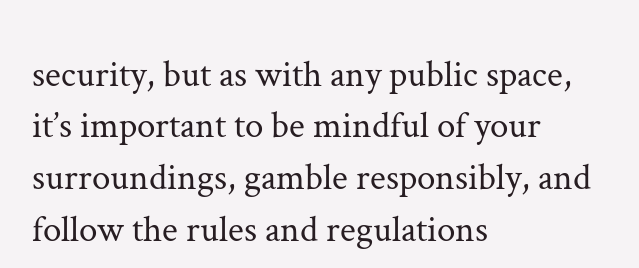security, but as with any public space, it’s important to be mindful of your surroundings, gamble responsibly, and follow the rules and regulations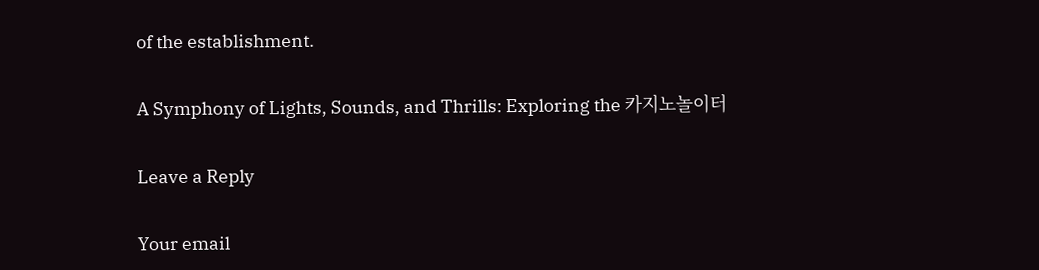of the establishment.

A Symphony of Lights, Sounds, and Thrills: Exploring the 카지노놀이터

Leave a Reply

Your email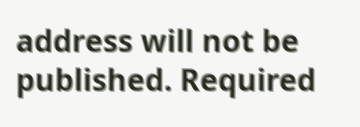address will not be published. Required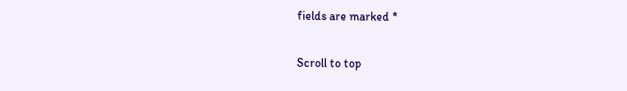fields are marked *

Scroll to top